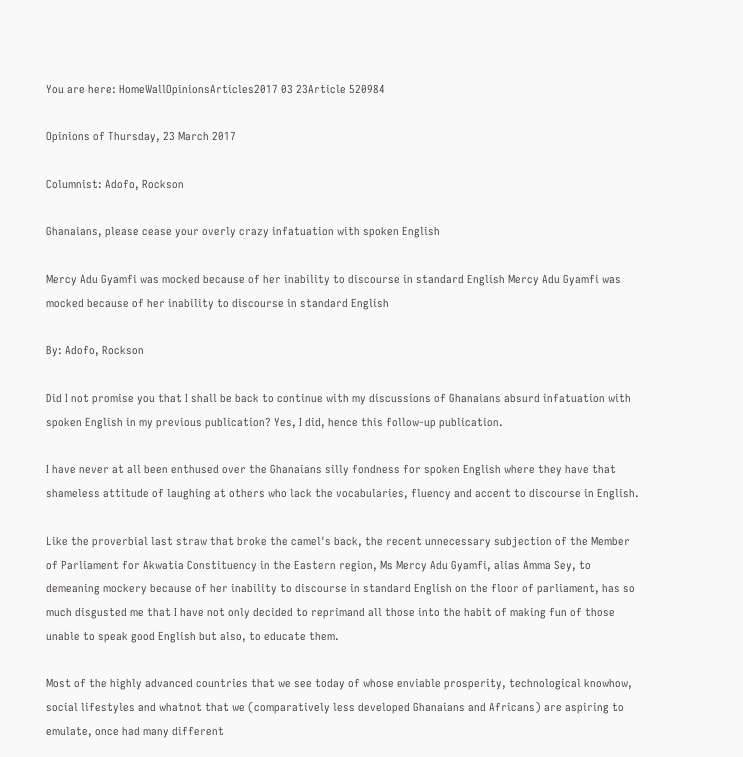You are here: HomeWallOpinionsArticles2017 03 23Article 520984

Opinions of Thursday, 23 March 2017

Columnist: Adofo, Rockson

Ghanaians, please cease your overly crazy infatuation with spoken English

Mercy Adu Gyamfi was mocked because of her inability to discourse in standard English Mercy Adu Gyamfi was mocked because of her inability to discourse in standard English

By: Adofo, Rockson

Did I not promise you that I shall be back to continue with my discussions of Ghanaians absurd infatuation with spoken English in my previous publication? Yes, I did, hence this follow-up publication.

I have never at all been enthused over the Ghanaians silly fondness for spoken English where they have that shameless attitude of laughing at others who lack the vocabularies, fluency and accent to discourse in English.

Like the proverbial last straw that broke the camel's back, the recent unnecessary subjection of the Member of Parliament for Akwatia Constituency in the Eastern region, Ms Mercy Adu Gyamfi, alias Amma Sey, to demeaning mockery because of her inability to discourse in standard English on the floor of parliament, has so much disgusted me that I have not only decided to reprimand all those into the habit of making fun of those unable to speak good English but also, to educate them.

Most of the highly advanced countries that we see today of whose enviable prosperity, technological knowhow, social lifestyles and whatnot that we (comparatively less developed Ghanaians and Africans) are aspiring to emulate, once had many different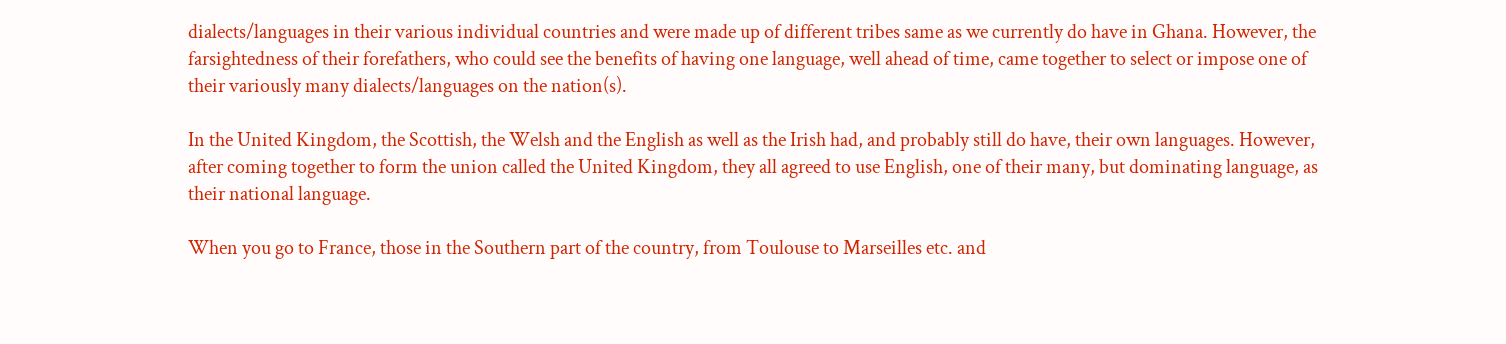dialects/languages in their various individual countries and were made up of different tribes same as we currently do have in Ghana. However, the farsightedness of their forefathers, who could see the benefits of having one language, well ahead of time, came together to select or impose one of their variously many dialects/languages on the nation(s).

In the United Kingdom, the Scottish, the Welsh and the English as well as the Irish had, and probably still do have, their own languages. However, after coming together to form the union called the United Kingdom, they all agreed to use English, one of their many, but dominating language, as their national language.

When you go to France, those in the Southern part of the country, from Toulouse to Marseilles etc. and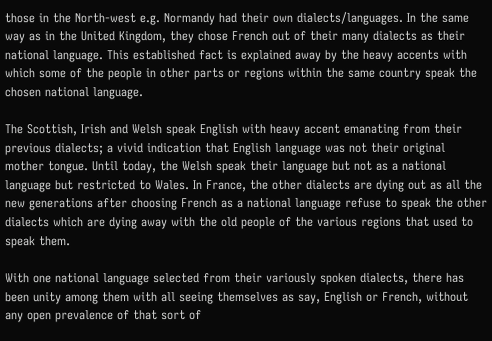those in the North-west e.g. Normandy had their own dialects/languages. In the same way as in the United Kingdom, they chose French out of their many dialects as their national language. This established fact is explained away by the heavy accents with which some of the people in other parts or regions within the same country speak the chosen national language.

The Scottish, Irish and Welsh speak English with heavy accent emanating from their previous dialects; a vivid indication that English language was not their original mother tongue. Until today, the Welsh speak their language but not as a national language but restricted to Wales. In France, the other dialects are dying out as all the new generations after choosing French as a national language refuse to speak the other dialects which are dying away with the old people of the various regions that used to speak them.

With one national language selected from their variously spoken dialects, there has been unity among them with all seeing themselves as say, English or French, without any open prevalence of that sort of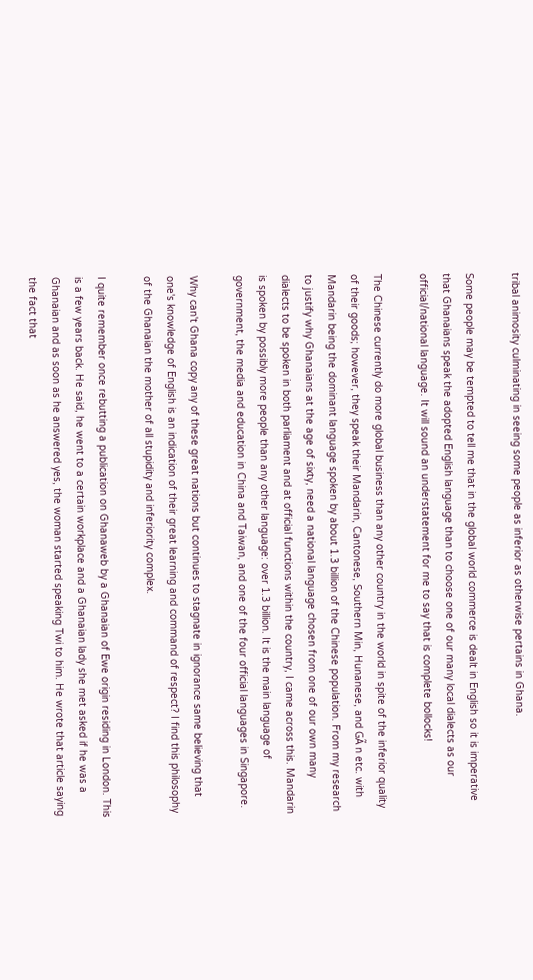tribal animosity culminating in seeing some people as inferior as otherwise pertains in Ghana.

Some people may be tempted to tell me that in the global world commerce is dealt in English so it is imperative that Ghanaians speak the adopted English language than to choose one of our many local dialects as our official/national language. It will sound an understatement for me to say that is complete bollocks!

The Chinese currently do more global business than any other country in the world in spite of the inferior quality of their goods; however, they speak their Mandarin, Cantonese, Southern Min, Hunanese, and GÃ n etc. with Mandarin being the dominant language spoken by about 1.3 billion of the Chinese population. From my research to justify why Ghanaians at the age of sixty, need a national language chosen from one of our own many dialects to be spoken in both parliament and at official functions within the country, I came across this. Mandarin is spoken by possibly more people than any other language: over 1.3 billion. It is the main language of government, the media and education in China and Taiwan, and one of the four official languages in Singapore.

Why can't Ghana copy any of these great nations but continues to stagnate in ignorance same believing that one's knowledge of English is an indication of their great learning and command of respect? I find this philosophy of the Ghanaian the mother of all stupidity and inferiority complex.

I quite remember once rebutting a publication on Ghanaweb by a Ghanaian of Ewe origin residing in London. This is a few years back. He said, he went to a certain workplace and a Ghanaian lady she met asked if he was a Ghanaian and as soon as he answered yes, the woman started speaking Twi to him. He wrote that article saying the fact that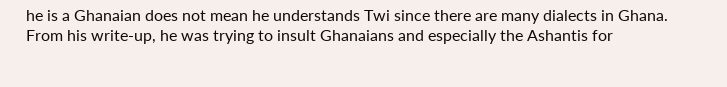he is a Ghanaian does not mean he understands Twi since there are many dialects in Ghana. From his write-up, he was trying to insult Ghanaians and especially the Ashantis for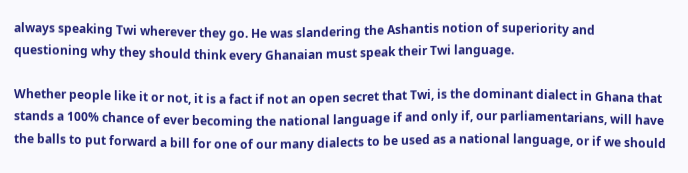always speaking Twi wherever they go. He was slandering the Ashantis notion of superiority and questioning why they should think every Ghanaian must speak their Twi language.

Whether people like it or not, it is a fact if not an open secret that Twi, is the dominant dialect in Ghana that stands a 100% chance of ever becoming the national language if and only if, our parliamentarians, will have the balls to put forward a bill for one of our many dialects to be used as a national language, or if we should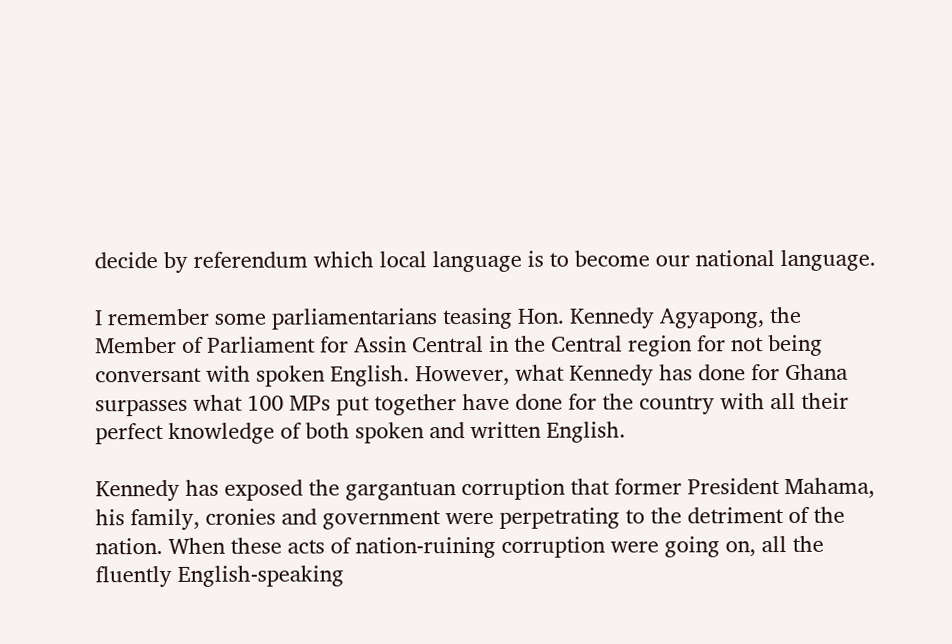decide by referendum which local language is to become our national language.

I remember some parliamentarians teasing Hon. Kennedy Agyapong, the Member of Parliament for Assin Central in the Central region for not being conversant with spoken English. However, what Kennedy has done for Ghana surpasses what 100 MPs put together have done for the country with all their perfect knowledge of both spoken and written English.

Kennedy has exposed the gargantuan corruption that former President Mahama, his family, cronies and government were perpetrating to the detriment of the nation. When these acts of nation-ruining corruption were going on, all the fluently English-speaking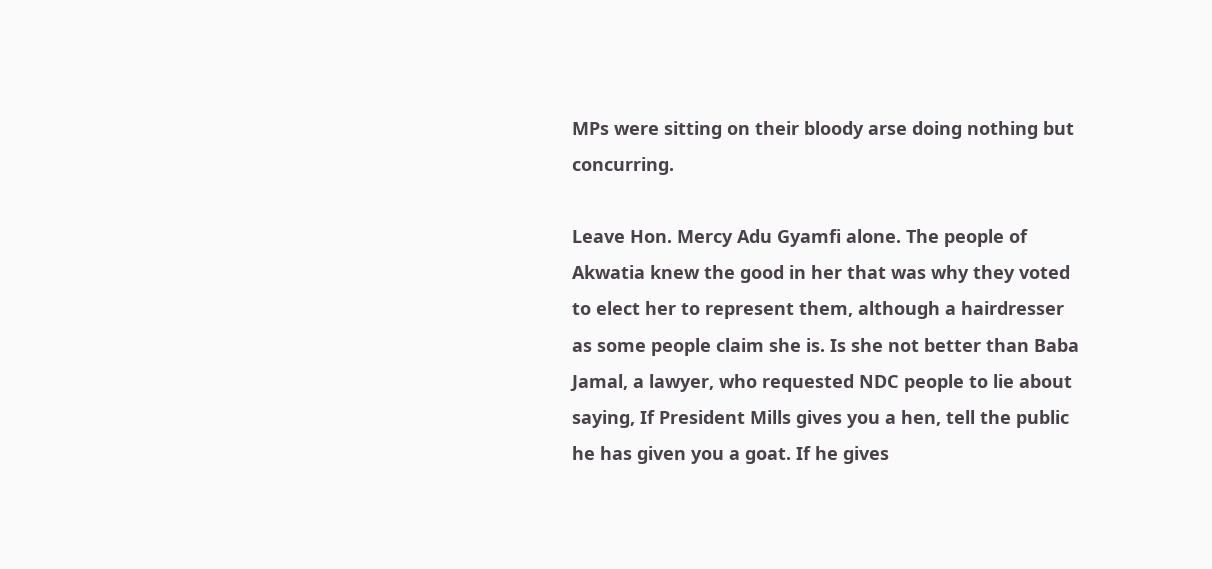MPs were sitting on their bloody arse doing nothing but concurring.

Leave Hon. Mercy Adu Gyamfi alone. The people of Akwatia knew the good in her that was why they voted to elect her to represent them, although a hairdresser as some people claim she is. Is she not better than Baba Jamal, a lawyer, who requested NDC people to lie about saying, If President Mills gives you a hen, tell the public he has given you a goat. If he gives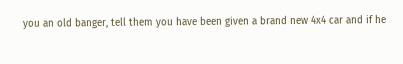you an old banger, tell them you have been given a brand new 4x4 car and if he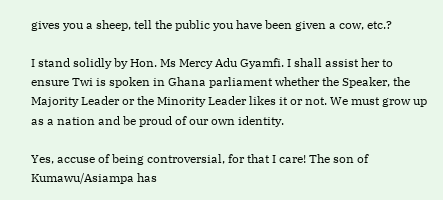gives you a sheep, tell the public you have been given a cow, etc.?

I stand solidly by Hon. Ms Mercy Adu Gyamfi. I shall assist her to ensure Twi is spoken in Ghana parliament whether the Speaker, the Majority Leader or the Minority Leader likes it or not. We must grow up as a nation and be proud of our own identity.

Yes, accuse of being controversial, for that I care! The son of Kumawu/Asiampa has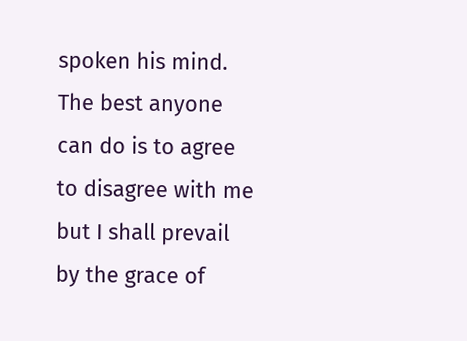spoken his mind. The best anyone can do is to agree to disagree with me but I shall prevail by the grace of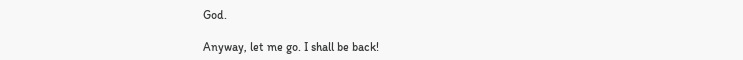God.

Anyway, let me go. I shall be back!